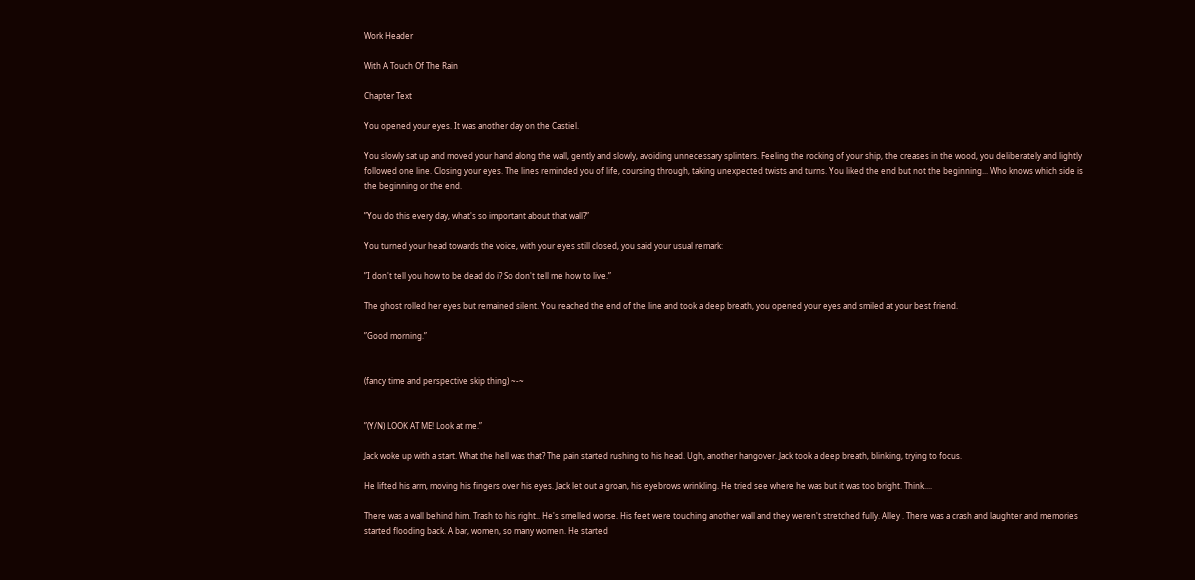Work Header

With A Touch Of The Rain

Chapter Text

You opened your eyes. It was another day on the Castiel.

You slowly sat up and moved your hand along the wall, gently and slowly, avoiding unnecessary splinters. Feeling the rocking of your ship, the creases in the wood, you deliberately and lightly followed one line. Closing your eyes. The lines reminded you of life, coursing through, taking unexpected twists and turns. You liked the end but not the beginning... Who knows which side is the beginning or the end.

”You do this every day, what's so important about that wall?”

You turned your head towards the voice, with your eyes still closed, you said your usual remark:

”I don't tell you how to be dead do i? So don't tell me how to live.”

The ghost rolled her eyes but remained silent. You reached the end of the line and took a deep breath, you opened your eyes and smiled at your best friend.

”Good morning.”


(fancy time and perspective skip thing) ~-~


”(Y/N) LOOK AT ME! Look at me.”

Jack woke up with a start. What the hell was that? The pain started rushing to his head. Ugh, another hangover. Jack took a deep breath, blinking, trying to focus.

He lifted his arm, moving his fingers over his eyes. Jack let out a groan, his eyebrows wrinkling. He tried see where he was but it was too bright. Think....

There was a wall behind him. Trash to his right.. He's smelled worse. His feet were touching another wall and they weren't stretched fully. Alley . There was a crash and laughter and memories started flooding back. A bar, women, so many women. He started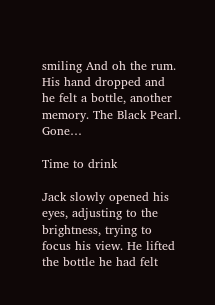smiling And oh the rum. His hand dropped and he felt a bottle, another memory. The Black Pearl. Gone…

Time to drink

Jack slowly opened his eyes, adjusting to the brightness, trying to focus his view. He lifted the bottle he had felt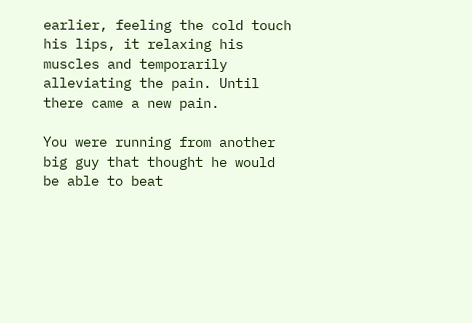earlier, feeling the cold touch his lips, it relaxing his muscles and temporarily alleviating the pain. Until there came a new pain.

You were running from another big guy that thought he would be able to beat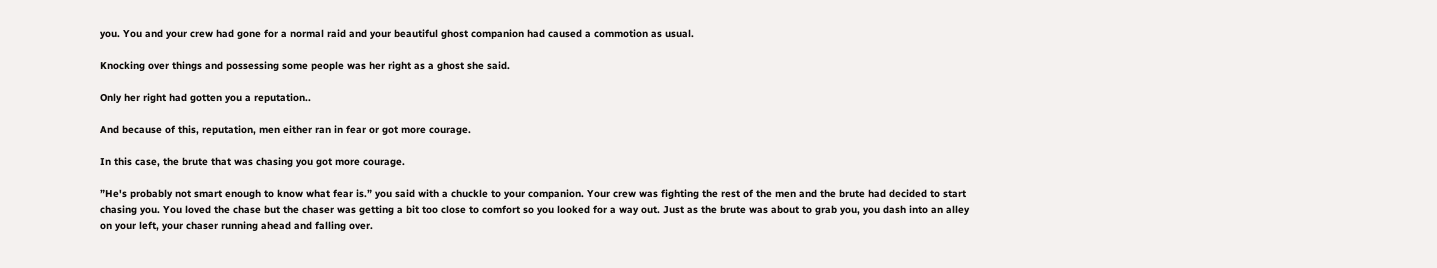you. You and your crew had gone for a normal raid and your beautiful ghost companion had caused a commotion as usual.

Knocking over things and possessing some people was her right as a ghost she said.

Only her right had gotten you a reputation..

And because of this, reputation, men either ran in fear or got more courage.

In this case, the brute that was chasing you got more courage.

”He's probably not smart enough to know what fear is.” you said with a chuckle to your companion. Your crew was fighting the rest of the men and the brute had decided to start chasing you. You loved the chase but the chaser was getting a bit too close to comfort so you looked for a way out. Just as the brute was about to grab you, you dash into an alley on your left, your chaser running ahead and falling over.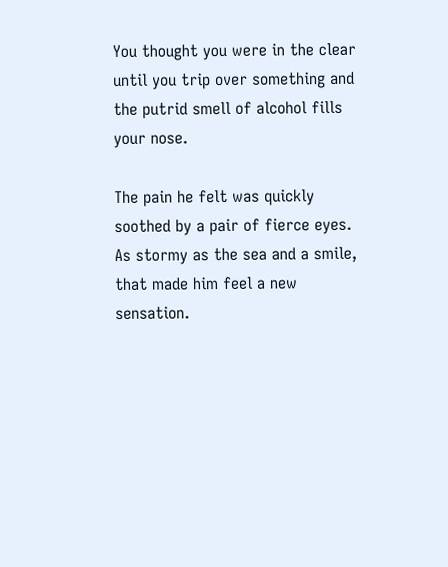You thought you were in the clear until you trip over something and the putrid smell of alcohol fills your nose.

The pain he felt was quickly soothed by a pair of fierce eyes. As stormy as the sea and a smile, that made him feel a new sensation.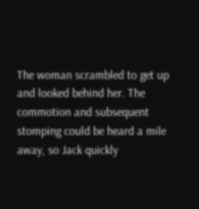The woman scrambled to get up and looked behind her. The commotion and subsequent stomping could be heard a mile away, so Jack quickly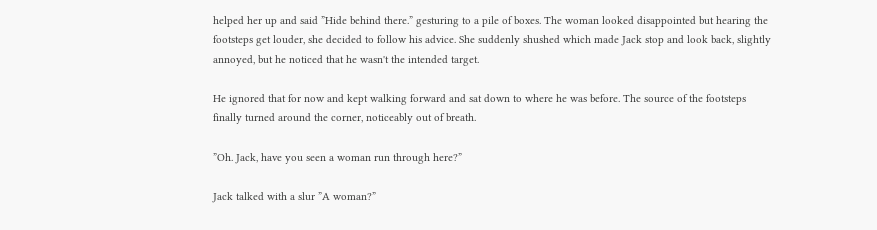helped her up and said ”Hide behind there.” gesturing to a pile of boxes. The woman looked disappointed but hearing the footsteps get louder, she decided to follow his advice. She suddenly shushed which made Jack stop and look back, slightly annoyed, but he noticed that he wasn't the intended target.

He ignored that for now and kept walking forward and sat down to where he was before. The source of the footsteps finally turned around the corner, noticeably out of breath.

”Oh. Jack, have you seen a woman run through here?”

Jack talked with a slur ”A woman?”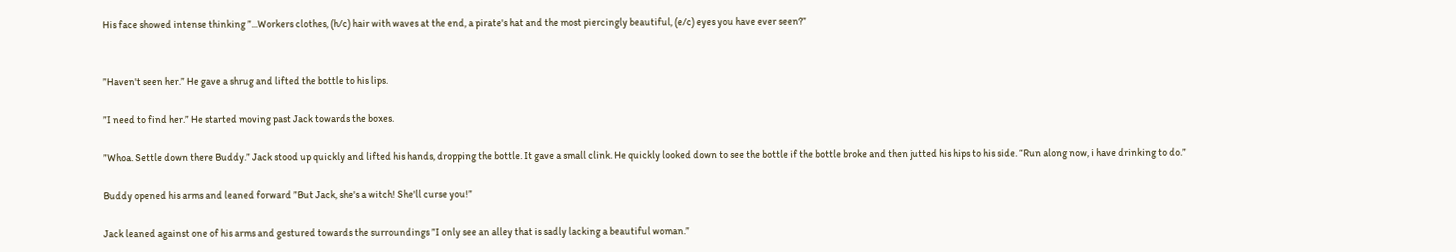His face showed intense thinking ”...Workers clothes, (h/c) hair with waves at the end, a pirate's hat and the most piercingly beautiful, (e/c) eyes you have ever seen?”


”Haven't seen her.” He gave a shrug and lifted the bottle to his lips.

”I need to find her.” He started moving past Jack towards the boxes.

”Whoa. Settle down there Buddy.” Jack stood up quickly and lifted his hands, dropping the bottle. It gave a small clink. He quickly looked down to see the bottle if the bottle broke and then jutted his hips to his side. “Run along now, i have drinking to do.”

Buddy opened his arms and leaned forward ”But Jack, she's a witch! She'll curse you!”

Jack leaned against one of his arms and gestured towards the surroundings ”I only see an alley that is sadly lacking a beautiful woman.”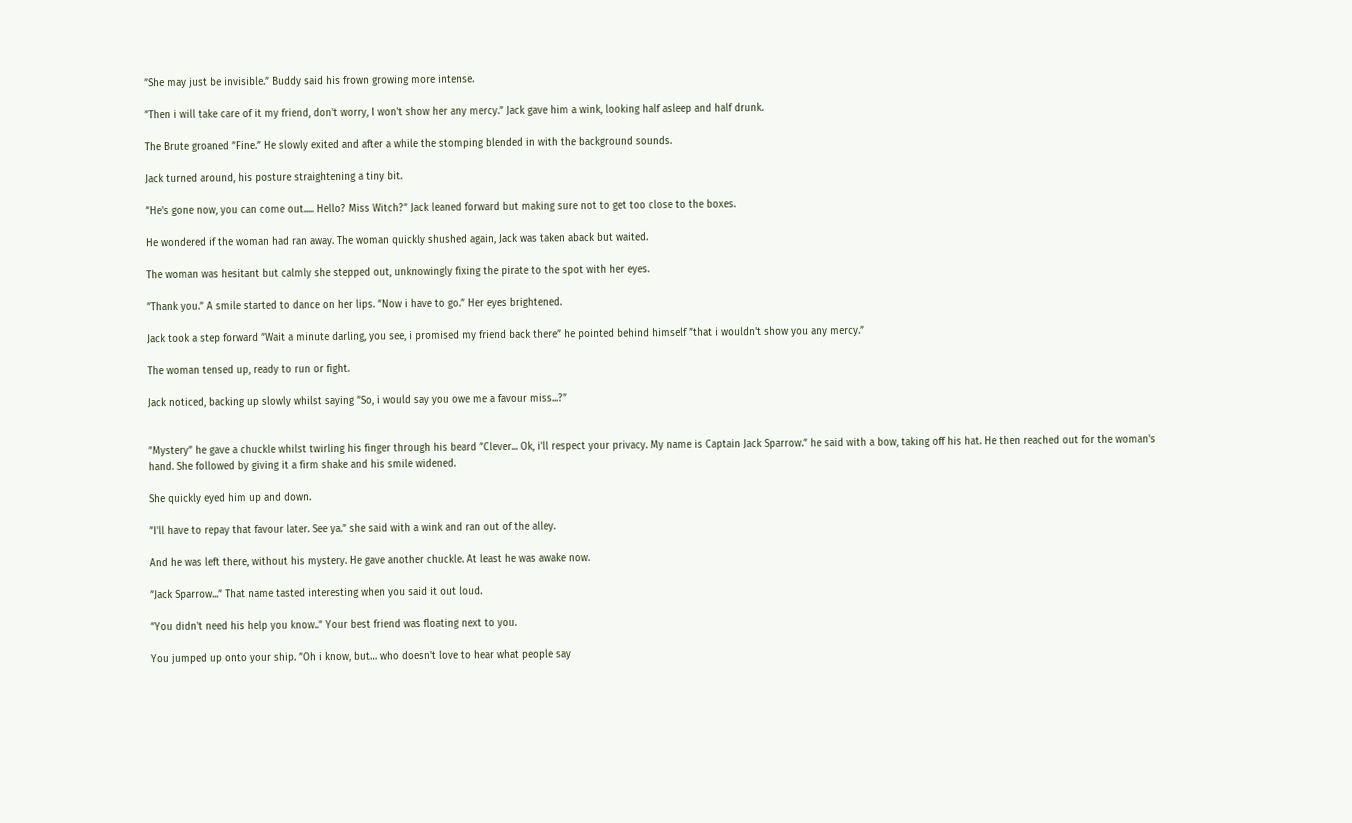”She may just be invisible.” Buddy said his frown growing more intense.

”Then i will take care of it my friend, don't worry, I won't show her any mercy.” Jack gave him a wink, looking half asleep and half drunk.

The Brute groaned ”Fine.” He slowly exited and after a while the stomping blended in with the background sounds.

Jack turned around, his posture straightening a tiny bit.

”He's gone now, you can come out..... Hello? Miss Witch?” Jack leaned forward but making sure not to get too close to the boxes.

He wondered if the woman had ran away. The woman quickly shushed again, Jack was taken aback but waited.

The woman was hesitant but calmly she stepped out, unknowingly fixing the pirate to the spot with her eyes.

”Thank you.” A smile started to dance on her lips. ”Now i have to go.” Her eyes brightened.

Jack took a step forward ”Wait a minute darling, you see, i promised my friend back there” he pointed behind himself ”that i wouldn't show you any mercy.”

The woman tensed up, ready to run or fight.

Jack noticed, backing up slowly whilst saying ”So, i would say you owe me a favour miss...?”


”Mystery” he gave a chuckle whilst twirling his finger through his beard ”Clever... Ok, i'll respect your privacy. My name is Captain Jack Sparrow.” he said with a bow, taking off his hat. He then reached out for the woman's hand. She followed by giving it a firm shake and his smile widened.

She quickly eyed him up and down.

”I'll have to repay that favour later. See ya.” she said with a wink and ran out of the alley.

And he was left there, without his mystery. He gave another chuckle. At least he was awake now.

”Jack Sparrow...” That name tasted interesting when you said it out loud.

”You didn't need his help you know..” Your best friend was floating next to you.

You jumped up onto your ship. ”Oh i know, but… who doesn't love to hear what people say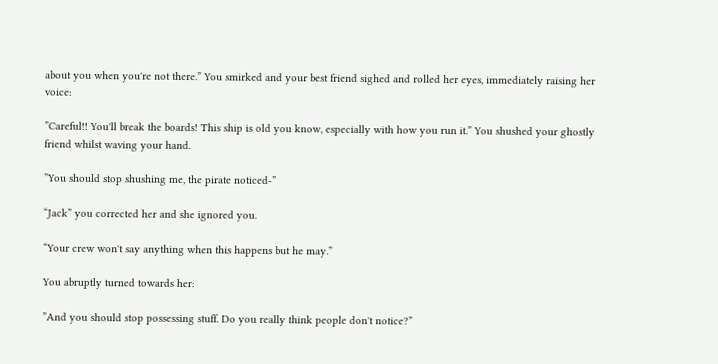about you when you're not there.” You smirked and your best friend sighed and rolled her eyes, immediately raising her voice:

”Careful!! You'll break the boards! This ship is old you know, especially with how you run it.” You shushed your ghostly friend whilst waving your hand.

”You should stop shushing me, the pirate noticed-”

“Jack” you corrected her and she ignored you.

“Your crew won't say anything when this happens but he may.”

You abruptly turned towards her:

”And you should stop possessing stuff. Do you really think people don't notice?”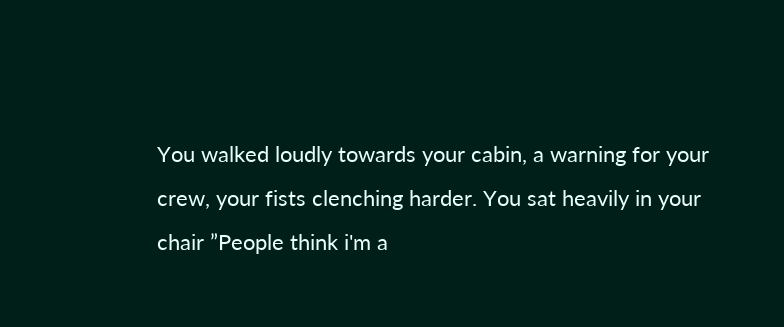You walked loudly towards your cabin, a warning for your crew, your fists clenching harder. You sat heavily in your chair ”People think i'm a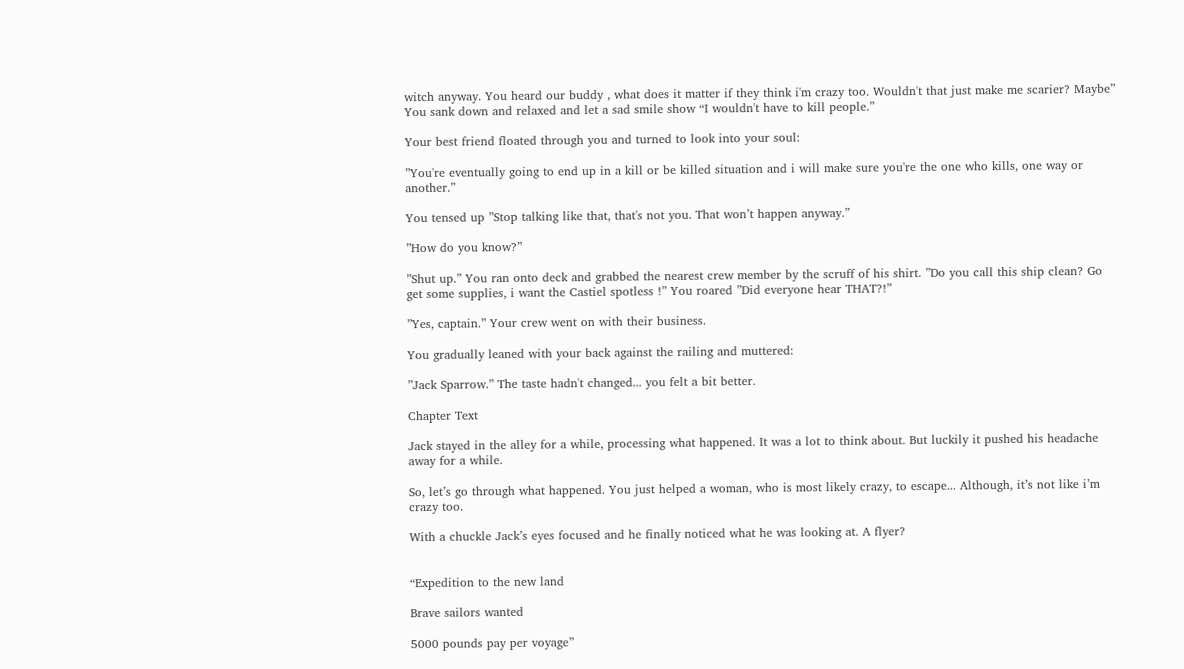witch anyway. You heard our buddy , what does it matter if they think i'm crazy too. Wouldn't that just make me scarier? Maybe” You sank down and relaxed and let a sad smile show “I wouldn't have to kill people.”

Your best friend floated through you and turned to look into your soul:

”You're eventually going to end up in a kill or be killed situation and i will make sure you're the one who kills, one way or another.”

You tensed up ”Stop talking like that, that's not you. That won’t happen anyway.”

”How do you know?”

”Shut up.” You ran onto deck and grabbed the nearest crew member by the scruff of his shirt. ”Do you call this ship clean? Go get some supplies, i want the Castiel spotless !” You roared ”Did everyone hear THAT?!”

”Yes, captain.” Your crew went on with their business.

You gradually leaned with your back against the railing and muttered:

”Jack Sparrow.” The taste hadn't changed... you felt a bit better.

Chapter Text

Jack stayed in the alley for a while, processing what happened. It was a lot to think about. But luckily it pushed his headache away for a while.

So, let’s go through what happened. You just helped a woman, who is most likely crazy, to escape... Although, it’s not like i’m crazy too.

With a chuckle Jack’s eyes focused and he finally noticed what he was looking at. A flyer?


“Expedition to the new land

Brave sailors wanted

5000 pounds pay per voyage”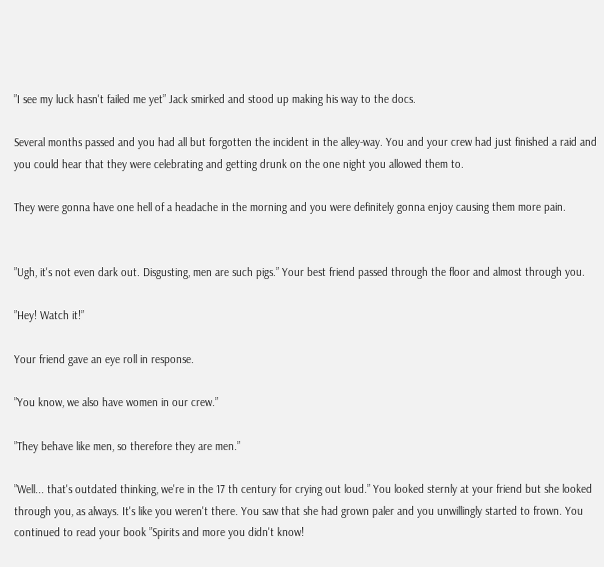”I see my luck hasn't failed me yet” Jack smirked and stood up making his way to the docs.

Several months passed and you had all but forgotten the incident in the alley-way. You and your crew had just finished a raid and you could hear that they were celebrating and getting drunk on the one night you allowed them to.

They were gonna have one hell of a headache in the morning and you were definitely gonna enjoy causing them more pain.


”Ugh, it's not even dark out. Disgusting, men are such pigs.” Your best friend passed through the floor and almost through you.

”Hey! Watch it!”

Your friend gave an eye roll in response.

”You know, we also have women in our crew.”

”They behave like men, so therefore they are men.”

”Well... that's outdated thinking, we're in the 17 th century for crying out loud.” You looked sternly at your friend but she looked through you, as always. It's like you weren't there. You saw that she had grown paler and you unwillingly started to frown. You continued to read your book ”Spirits and more you didn't know!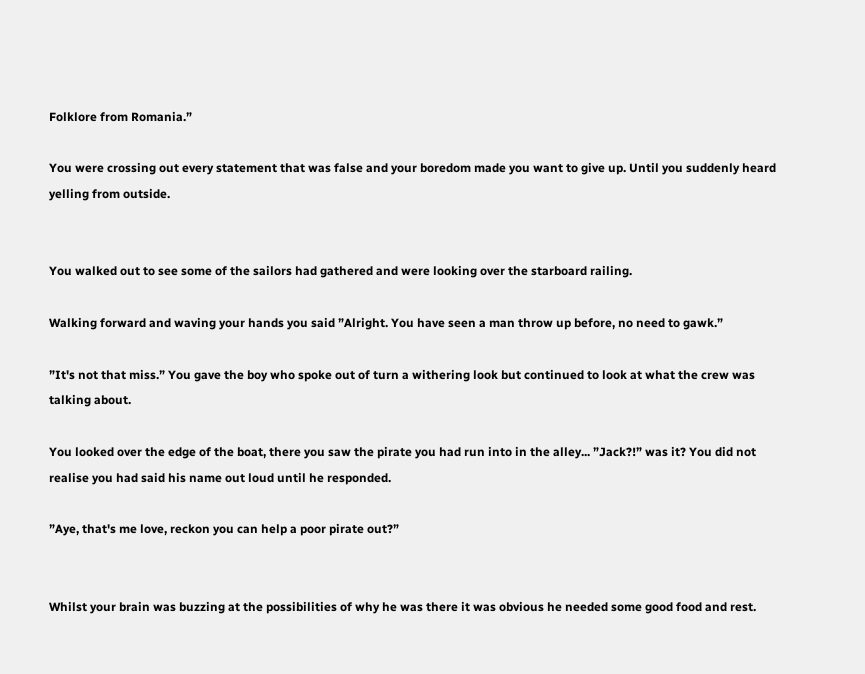Folklore from Romania.”

You were crossing out every statement that was false and your boredom made you want to give up. Until you suddenly heard yelling from outside.


You walked out to see some of the sailors had gathered and were looking over the starboard railing.

Walking forward and waving your hands you said ”Alright. You have seen a man throw up before, no need to gawk.”

”It's not that miss.” You gave the boy who spoke out of turn a withering look but continued to look at what the crew was talking about.

You looked over the edge of the boat, there you saw the pirate you had run into in the alley... ”Jack?!” was it? You did not realise you had said his name out loud until he responded.

”Aye, that's me love, reckon you can help a poor pirate out?”


Whilst your brain was buzzing at the possibilities of why he was there it was obvious he needed some good food and rest.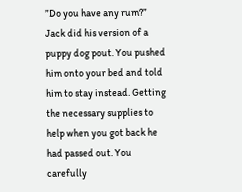”Do you have any rum?” Jack did his version of a puppy dog pout. You pushed him onto your bed and told him to stay instead. Getting the necessary supplies to help when you got back he had passed out. You carefully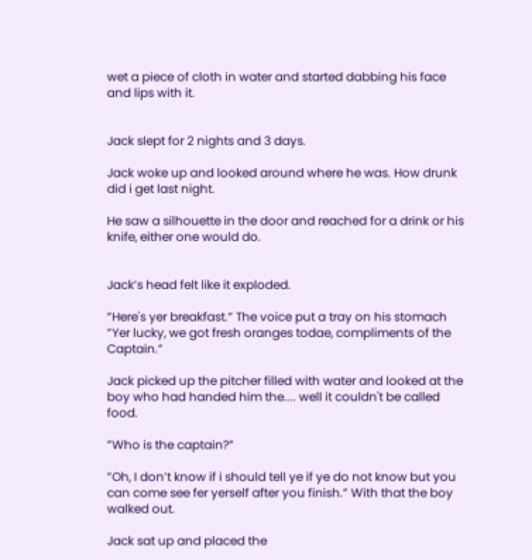wet a piece of cloth in water and started dabbing his face and lips with it.


Jack slept for 2 nights and 3 days.

Jack woke up and looked around where he was. How drunk did i get last night.

He saw a silhouette in the door and reached for a drink or his knife, either one would do.


Jack’s head felt like it exploded.

”Here's yer breakfast.” The voice put a tray on his stomach ”Yer lucky, we got fresh oranges todae, compliments of the Captain.”

Jack picked up the pitcher filled with water and looked at the boy who had handed him the.... well it couldn't be called food.

”Who is the captain?”

”Oh, I don’t know if i should tell ye if ye do not know but you can come see fer yerself after you finish.” With that the boy walked out.

Jack sat up and placed the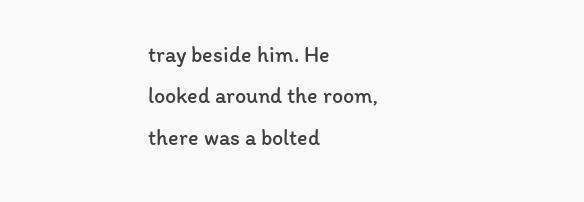tray beside him. He looked around the room, there was a bolted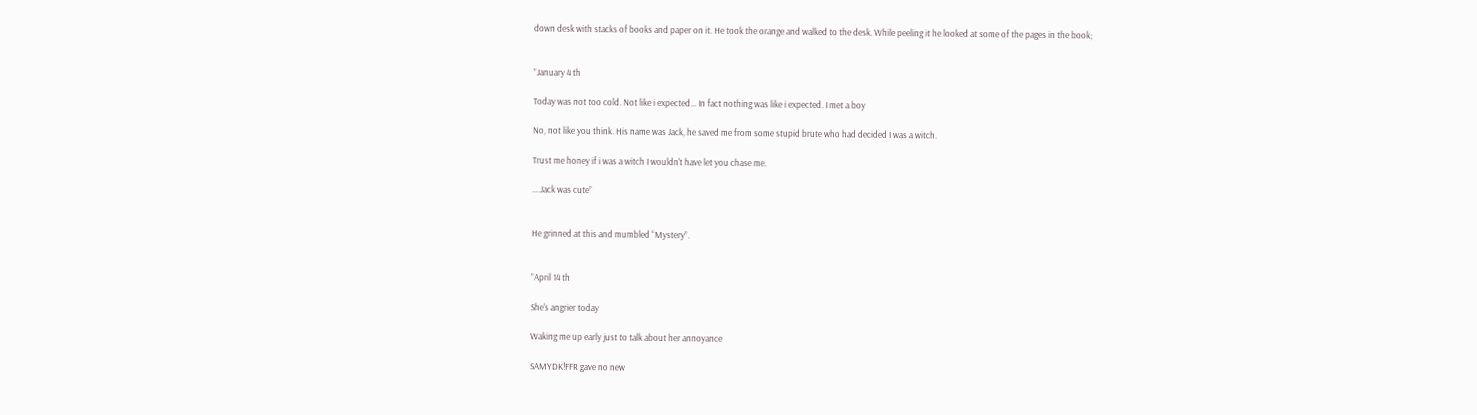down desk with stacks of books and paper on it. He took the orange and walked to the desk. While peeling it he looked at some of the pages in the book;


”January 4 th

Today was not too cold. Not like i expected... In fact nothing was like i expected. I met a boy

No, not like you think. His name was Jack, he saved me from some stupid brute who had decided I was a witch.

Trust me honey if i was a witch I wouldn't have let you chase me.

….Jack was cute”


He grinned at this and mumbled “Mystery”.


”April 14 th

She's angrier today

Waking me up early just to talk about her annoyance

SAMYDK!FFR gave no new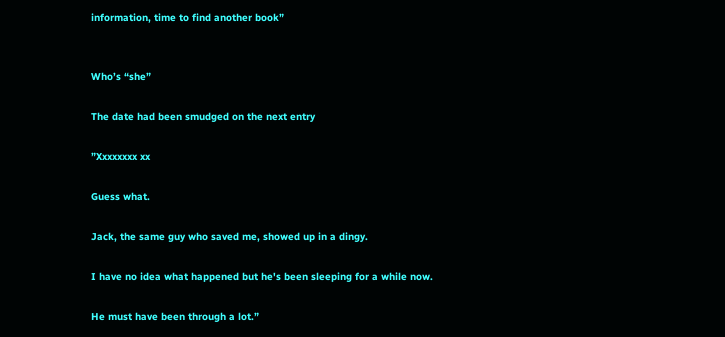information, time to find another book”


Who’s “she”

The date had been smudged on the next entry

”Xxxxxxxx xx

Guess what.

Jack, the same guy who saved me, showed up in a dingy.

I have no idea what happened but he's been sleeping for a while now.

He must have been through a lot.”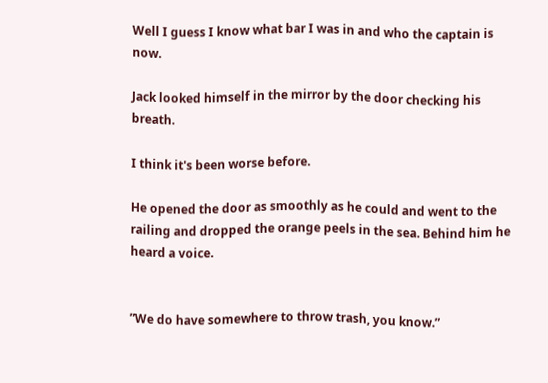Well I guess I know what bar I was in and who the captain is now.

Jack looked himself in the mirror by the door checking his breath.

I think it's been worse before.

He opened the door as smoothly as he could and went to the railing and dropped the orange peels in the sea. Behind him he heard a voice.


”We do have somewhere to throw trash, you know.”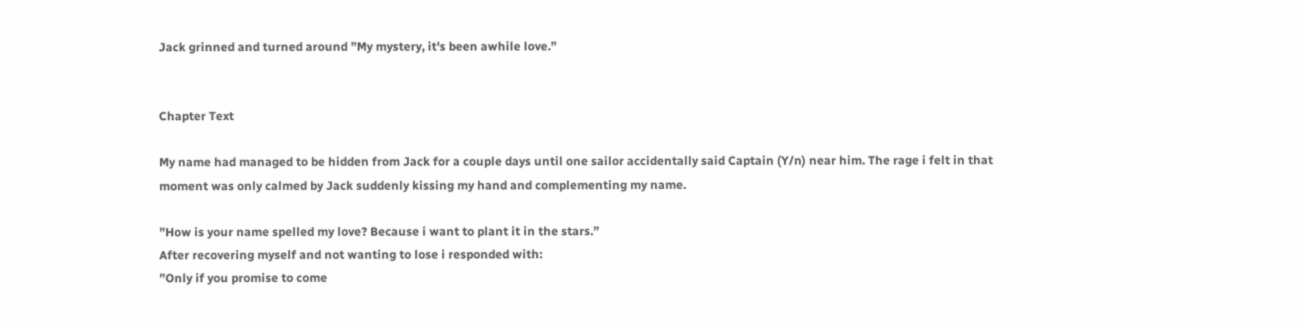Jack grinned and turned around ”My mystery, it's been awhile love.”


Chapter Text

My name had managed to be hidden from Jack for a couple days until one sailor accidentally said Captain (Y/n) near him. The rage i felt in that moment was only calmed by Jack suddenly kissing my hand and complementing my name.

”How is your name spelled my love? Because i want to plant it in the stars.”
After recovering myself and not wanting to lose i responded with:
”Only if you promise to come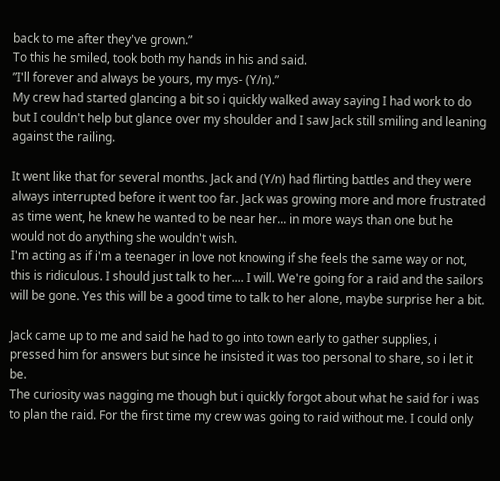back to me after they've grown.”
To this he smiled, took both my hands in his and said.
”I'll forever and always be yours, my mys- (Y/n).”
My crew had started glancing a bit so i quickly walked away saying I had work to do but I couldn't help but glance over my shoulder and I saw Jack still smiling and leaning against the railing.

It went like that for several months. Jack and (Y/n) had flirting battles and they were always interrupted before it went too far. Jack was growing more and more frustrated as time went, he knew he wanted to be near her... in more ways than one but he would not do anything she wouldn't wish.
I'm acting as if i'm a teenager in love not knowing if she feels the same way or not, this is ridiculous. I should just talk to her.... I will. We're going for a raid and the sailors will be gone. Yes this will be a good time to talk to her alone, maybe surprise her a bit.

Jack came up to me and said he had to go into town early to gather supplies, i pressed him for answers but since he insisted it was too personal to share, so i let it be.
The curiosity was nagging me though but i quickly forgot about what he said for i was to plan the raid. For the first time my crew was going to raid without me. I could only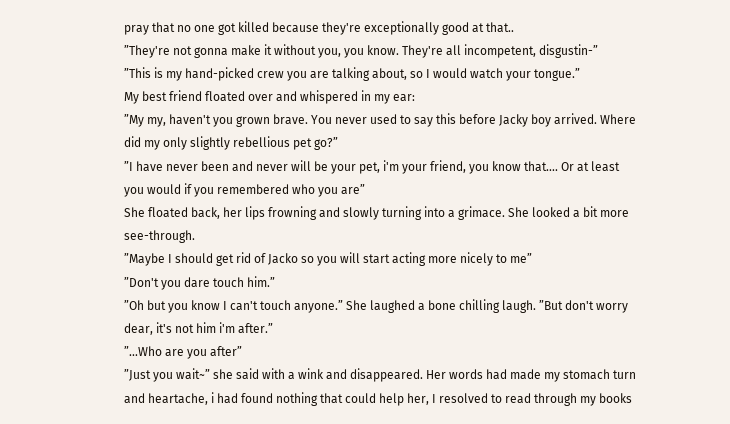pray that no one got killed because they're exceptionally good at that..
”They're not gonna make it without you, you know. They're all incompetent, disgustin-”
”This is my hand-picked crew you are talking about, so I would watch your tongue.”
My best friend floated over and whispered in my ear:
”My my, haven't you grown brave. You never used to say this before Jacky boy arrived. Where did my only slightly rebellious pet go?”
”I have never been and never will be your pet, i'm your friend, you know that.... Or at least you would if you remembered who you are”
She floated back, her lips frowning and slowly turning into a grimace. She looked a bit more see-through.
”Maybe I should get rid of Jacko so you will start acting more nicely to me”
”Don't you dare touch him.”
”Oh but you know I can't touch anyone.” She laughed a bone chilling laugh. ”But don't worry dear, it's not him i'm after.”
”...Who are you after”
”Just you wait~” she said with a wink and disappeared. Her words had made my stomach turn and heartache, i had found nothing that could help her, I resolved to read through my books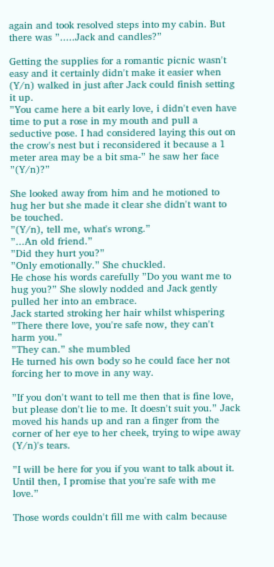again and took resolved steps into my cabin. But there was ”.....Jack and candles?”

Getting the supplies for a romantic picnic wasn't easy and it certainly didn't make it easier when (Y/n) walked in just after Jack could finish setting it up.
”You came here a bit early love, i didn't even have time to put a rose in my mouth and pull a seductive pose. I had considered laying this out on the crow's nest but i reconsidered it because a 1 meter area may be a bit sma-” he saw her face ”(Y/n)?”

She looked away from him and he motioned to hug her but she made it clear she didn't want to be touched.
”(Y/n), tell me, what's wrong.”
”...An old friend.”
”Did they hurt you?”
”Only emotionally.” She chuckled.
He chose his words carefully ”Do you want me to hug you?” She slowly nodded and Jack gently pulled her into an embrace.
Jack started stroking her hair whilst whispering ”There there love, you're safe now, they can't harm you.”
”They can.” she mumbled
He turned his own body so he could face her not forcing her to move in any way.

”If you don't want to tell me then that is fine love, but please don't lie to me. It doesn't suit you.” Jack moved his hands up and ran a finger from the corner of her eye to her cheek, trying to wipe away (Y/n)'s tears.

”I will be here for you if you want to talk about it. Until then, I promise that you're safe with me love.”

Those words couldn't fill me with calm because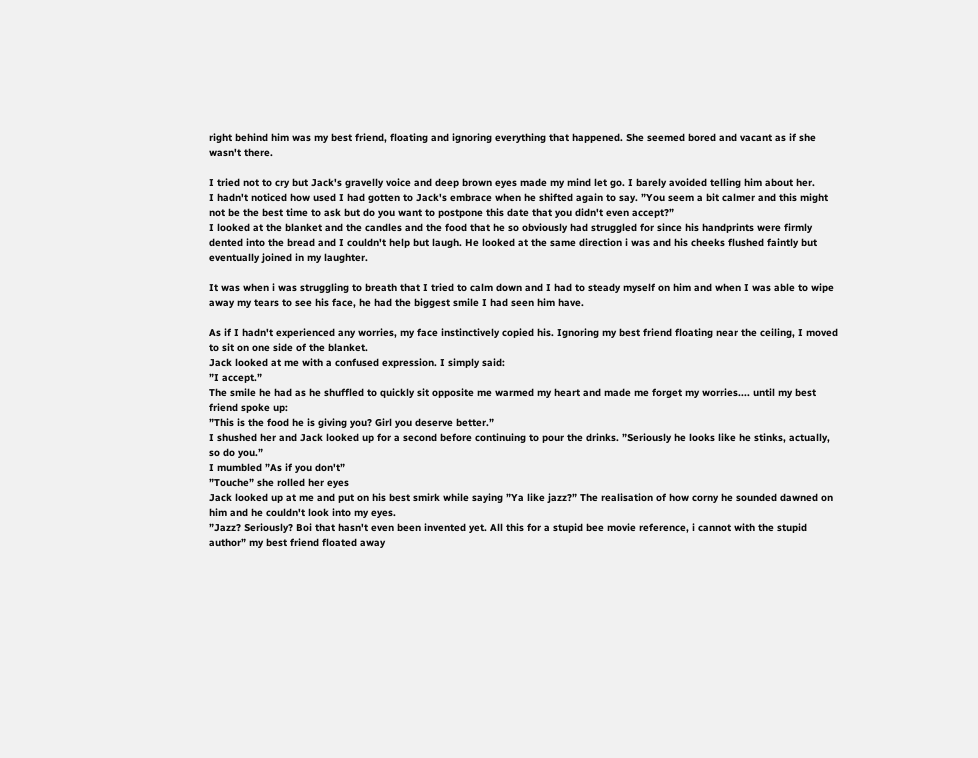right behind him was my best friend, floating and ignoring everything that happened. She seemed bored and vacant as if she wasn't there.

I tried not to cry but Jack's gravelly voice and deep brown eyes made my mind let go. I barely avoided telling him about her.
I hadn't noticed how used I had gotten to Jack's embrace when he shifted again to say. ”You seem a bit calmer and this might not be the best time to ask but do you want to postpone this date that you didn't even accept?”
I looked at the blanket and the candles and the food that he so obviously had struggled for since his handprints were firmly dented into the bread and I couldn't help but laugh. He looked at the same direction i was and his cheeks flushed faintly but eventually joined in my laughter.

It was when i was struggling to breath that I tried to calm down and I had to steady myself on him and when I was able to wipe away my tears to see his face, he had the biggest smile I had seen him have.

As if I hadn't experienced any worries, my face instinctively copied his. Ignoring my best friend floating near the ceiling, I moved to sit on one side of the blanket.
Jack looked at me with a confused expression. I simply said:
”I accept.”
The smile he had as he shuffled to quickly sit opposite me warmed my heart and made me forget my worries.... until my best friend spoke up:
”This is the food he is giving you? Girl you deserve better.”
I shushed her and Jack looked up for a second before continuing to pour the drinks. ”Seriously he looks like he stinks, actually, so do you.”
I mumbled ”As if you don't”
”Touche” she rolled her eyes
Jack looked up at me and put on his best smirk while saying ”Ya like jazz?” The realisation of how corny he sounded dawned on him and he couldn't look into my eyes.
”Jazz? Seriously? Boi that hasn't even been invented yet. All this for a stupid bee movie reference, i cannot with the stupid author” my best friend floated away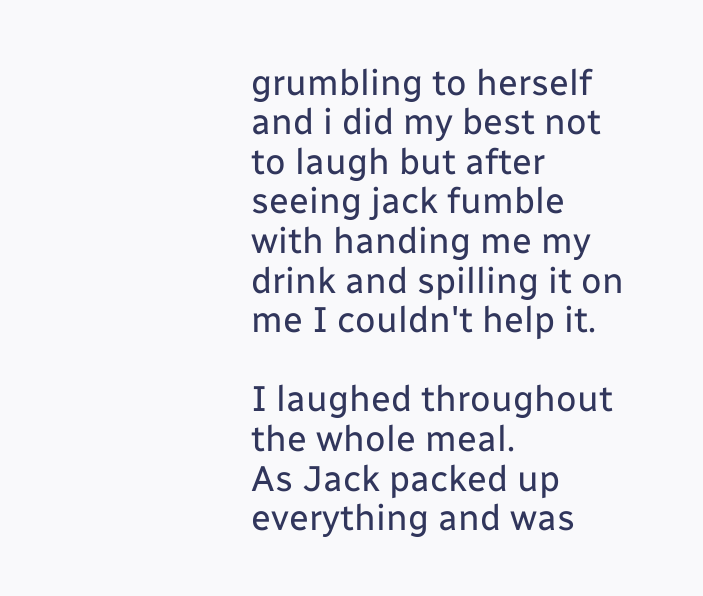grumbling to herself and i did my best not to laugh but after seeing jack fumble with handing me my drink and spilling it on me I couldn't help it.

I laughed throughout the whole meal.
As Jack packed up everything and was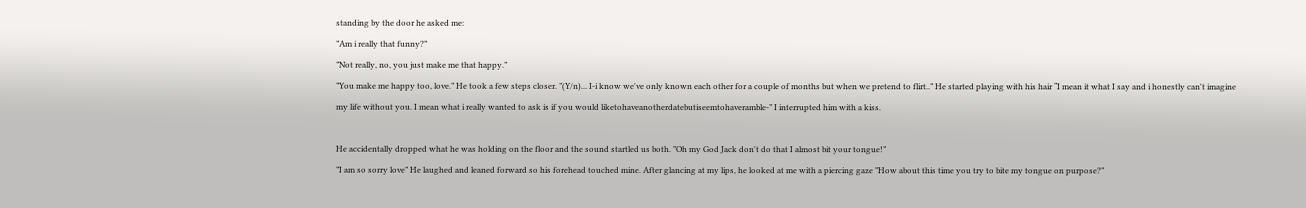standing by the door he asked me:
”Am i really that funny?”
”Not really, no, you just make me that happy.”
”You make me happy too, love.” He took a few steps closer. ”(Y/n)... I-i know we've only known each other for a couple of months but when we pretend to flirt..” He started playing with his hair “I mean it what I say and i honestly can't imagine my life without you. I mean what i really wanted to ask is if you would liketohaveanotherdatebutiseemtohaveramble-” I interrupted him with a kiss.

He accidentally dropped what he was holding on the floor and the sound startled us both. ”Oh my God Jack don't do that I almost bit your tongue!”
”I am so sorry love” He laughed and leaned forward so his forehead touched mine. After glancing at my lips, he looked at me with a piercing gaze ”How about this time you try to bite my tongue on purpose?”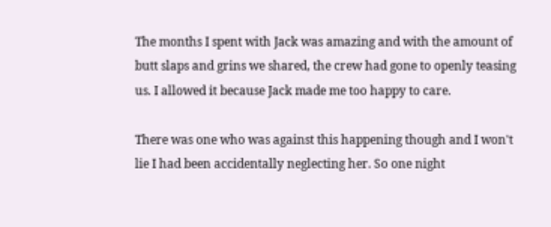The months I spent with Jack was amazing and with the amount of butt slaps and grins we shared, the crew had gone to openly teasing us. I allowed it because Jack made me too happy to care.

There was one who was against this happening though and I won't lie I had been accidentally neglecting her. So one night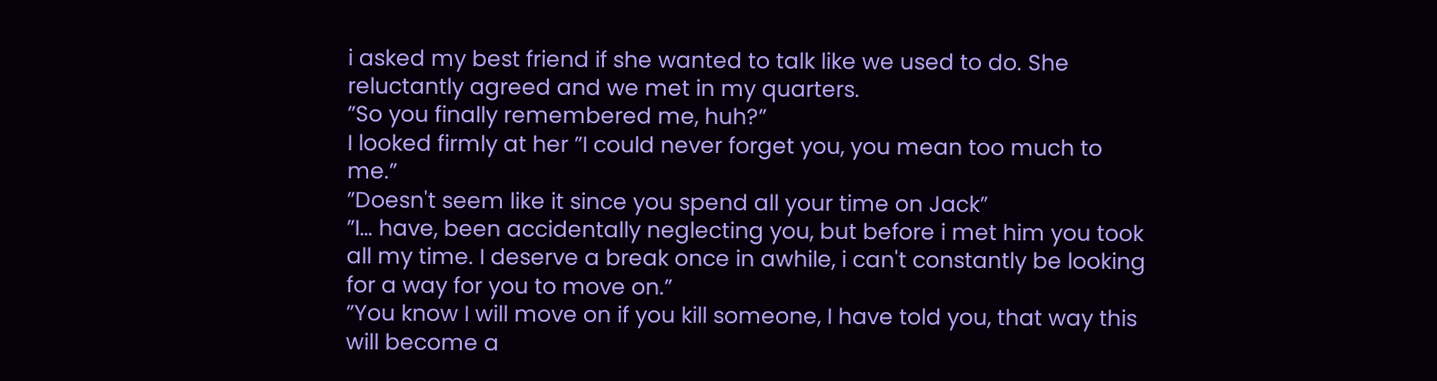i asked my best friend if she wanted to talk like we used to do. She reluctantly agreed and we met in my quarters.
”So you finally remembered me, huh?”
I looked firmly at her ”I could never forget you, you mean too much to me.”
”Doesn't seem like it since you spend all your time on Jack”
”I… have, been accidentally neglecting you, but before i met him you took all my time. I deserve a break once in awhile, i can't constantly be looking for a way for you to move on.”
”You know I will move on if you kill someone, I have told you, that way this will become a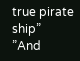true pirate ship”
”And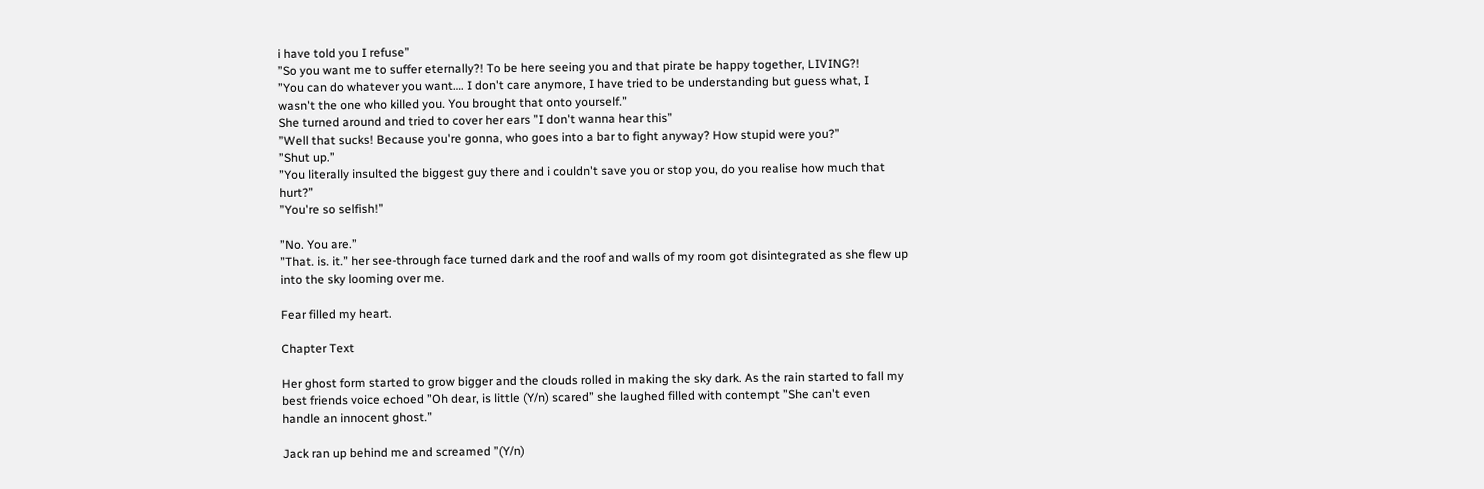i have told you I refuse”
”So you want me to suffer eternally?! To be here seeing you and that pirate be happy together, LIVING?!
”You can do whatever you want…. I don't care anymore, I have tried to be understanding but guess what, I wasn't the one who killed you. You brought that onto yourself.”
She turned around and tried to cover her ears ”I don't wanna hear this”
”Well that sucks! Because you're gonna, who goes into a bar to fight anyway? How stupid were you?”
”Shut up.”
”You literally insulted the biggest guy there and i couldn't save you or stop you, do you realise how much that hurt?”
”You're so selfish!”

”No. You are.”
”That. is. it.” her see-through face turned dark and the roof and walls of my room got disintegrated as she flew up into the sky looming over me.

Fear filled my heart.

Chapter Text

Her ghost form started to grow bigger and the clouds rolled in making the sky dark. As the rain started to fall my best friends voice echoed ”Oh dear, is little (Y/n) scared” she laughed filled with contempt ”She can't even handle an innocent ghost.”

Jack ran up behind me and screamed ”(Y/n)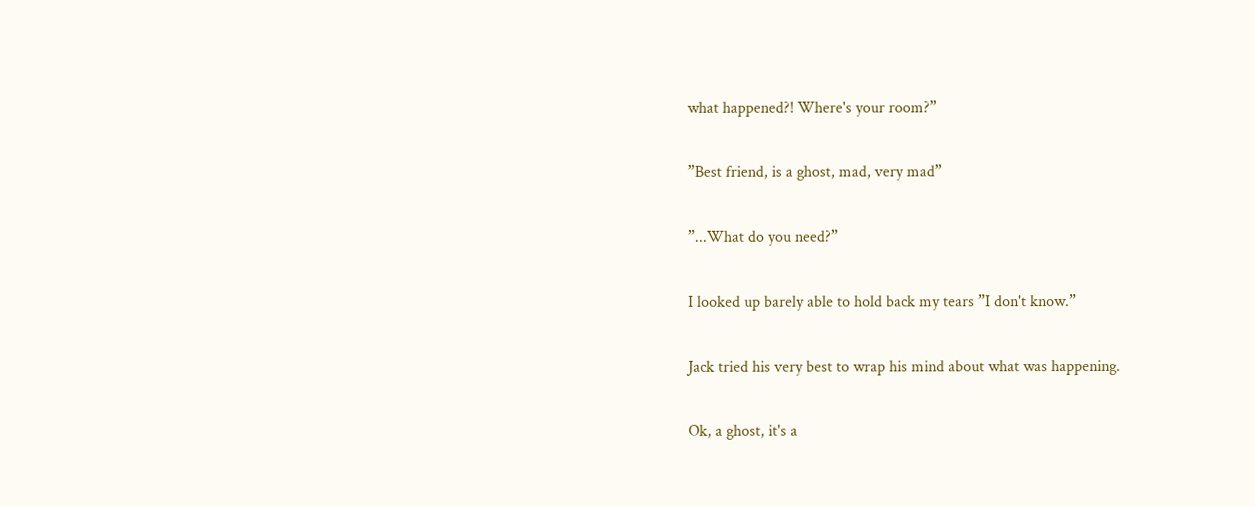what happened?! Where's your room?”

”Best friend, is a ghost, mad, very mad”

”...What do you need?”

I looked up barely able to hold back my tears ”I don't know.”

Jack tried his very best to wrap his mind about what was happening.

Ok, a ghost, it's a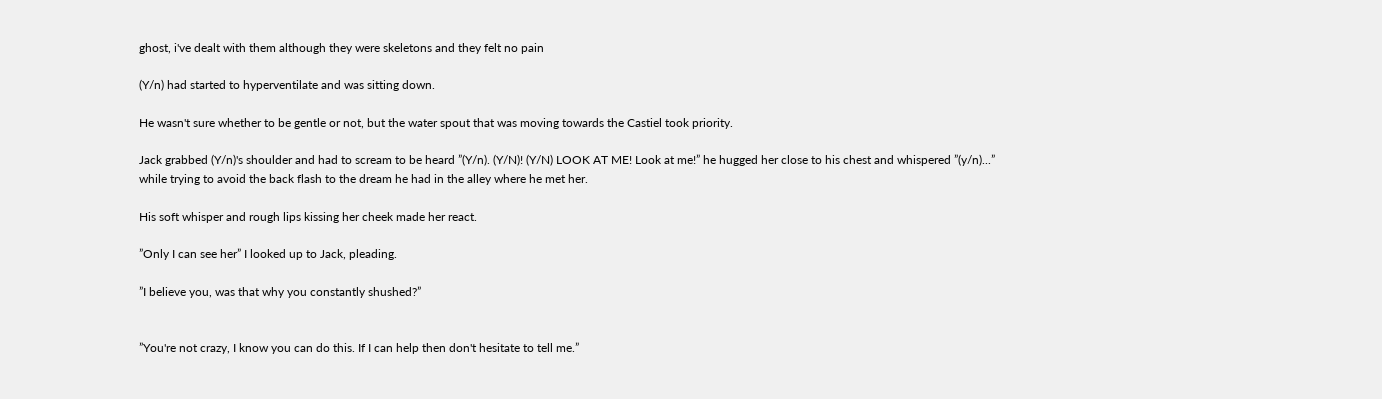ghost, i've dealt with them although they were skeletons and they felt no pain

(Y/n) had started to hyperventilate and was sitting down.

He wasn't sure whether to be gentle or not, but the water spout that was moving towards the Castiel took priority.

Jack grabbed (Y/n)'s shoulder and had to scream to be heard ”(Y/n). (Y/N)! (Y/N) LOOK AT ME! Look at me!” he hugged her close to his chest and whispered ”(y/n)...” while trying to avoid the back flash to the dream he had in the alley where he met her.

His soft whisper and rough lips kissing her cheek made her react.

”Only I can see her” I looked up to Jack, pleading.

”I believe you, was that why you constantly shushed?”


”You're not crazy, I know you can do this. If I can help then don't hesitate to tell me.”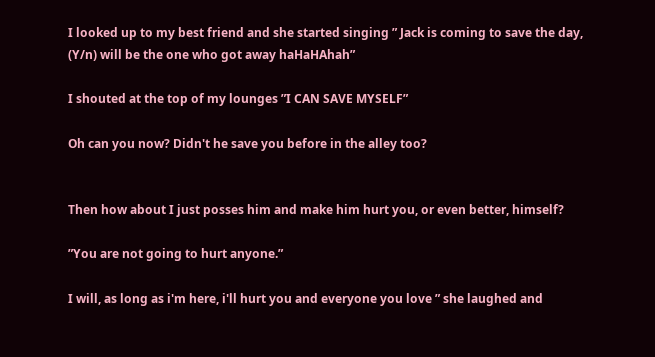I looked up to my best friend and she started singing ” Jack is coming to save the day, (Y/n) will be the one who got away haHaHAhah”

I shouted at the top of my lounges ”I CAN SAVE MYSELF”

Oh can you now? Didn't he save you before in the alley too?


Then how about I just posses him and make him hurt you, or even better, himself?

”You are not going to hurt anyone.”

I will, as long as i'm here, i'll hurt you and everyone you love ” she laughed and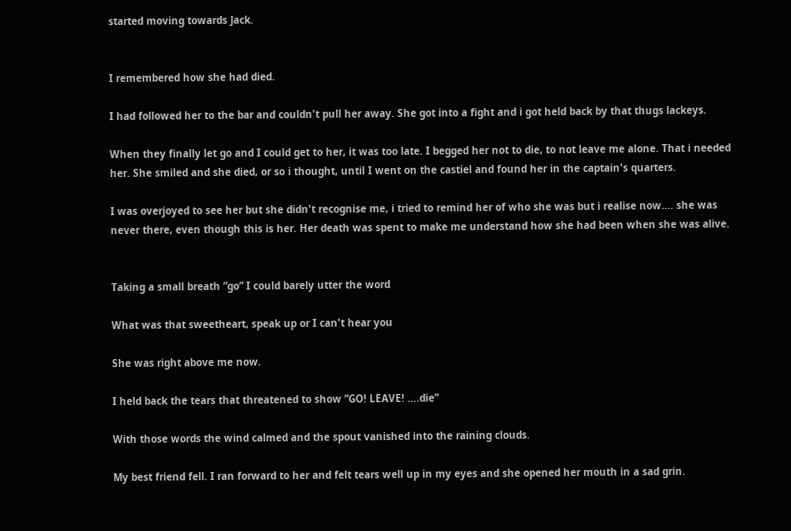started moving towards Jack.


I remembered how she had died.

I had followed her to the bar and couldn't pull her away. She got into a fight and i got held back by that thugs lackeys.

When they finally let go and I could get to her, it was too late. I begged her not to die, to not leave me alone. That i needed her. She smiled and she died, or so i thought, until I went on the castiel and found her in the captain's quarters.

I was overjoyed to see her but she didn't recognise me, i tried to remind her of who she was but i realise now.... she was never there, even though this is her. Her death was spent to make me understand how she had been when she was alive.


Taking a small breath ”go” I could barely utter the word

What was that sweetheart, speak up or I can't hear you

She was right above me now.

I held back the tears that threatened to show ”GO! LEAVE! ….die”

With those words the wind calmed and the spout vanished into the raining clouds.

My best friend fell. I ran forward to her and felt tears well up in my eyes and she opened her mouth in a sad grin.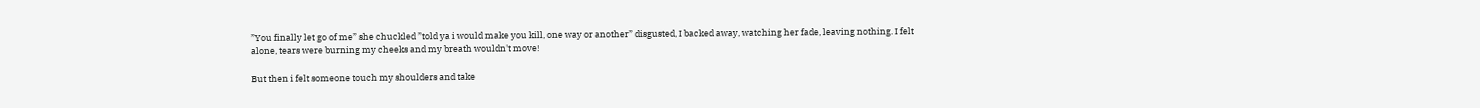”You finally let go of me” she chuckled ”told ya i would make you kill, one way or another” disgusted, I backed away, watching her fade, leaving nothing. I felt alone, tears were burning my cheeks and my breath wouldn't move!

But then i felt someone touch my shoulders and take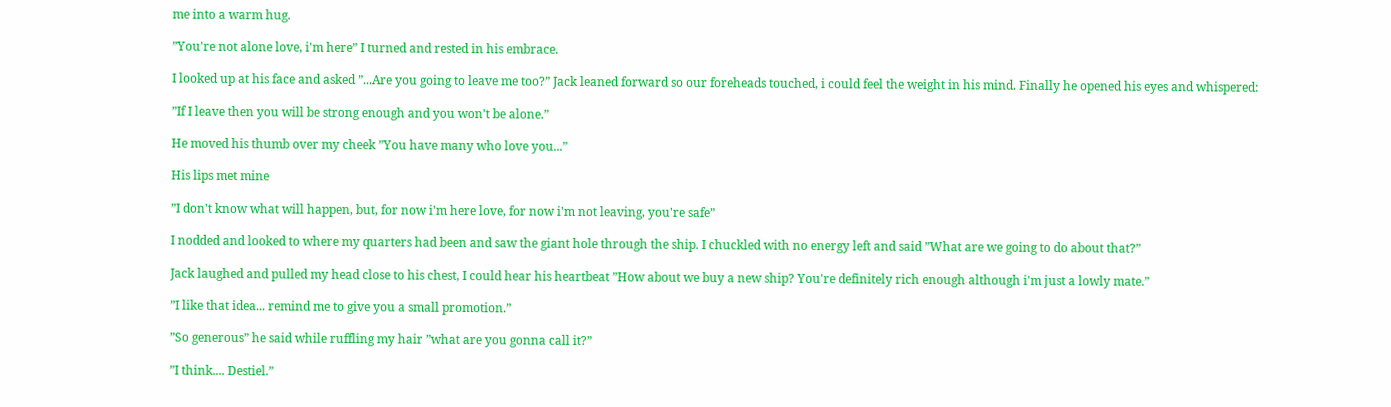me into a warm hug.

”You're not alone love, i'm here” I turned and rested in his embrace.

I looked up at his face and asked ”...Are you going to leave me too?” Jack leaned forward so our foreheads touched, i could feel the weight in his mind. Finally he opened his eyes and whispered:

”If I leave then you will be strong enough and you won't be alone.”

He moved his thumb over my cheek ”You have many who love you...”

His lips met mine

”I don't know what will happen, but, for now i'm here love, for now i'm not leaving, you're safe”

I nodded and looked to where my quarters had been and saw the giant hole through the ship. I chuckled with no energy left and said ”What are we going to do about that?”

Jack laughed and pulled my head close to his chest, I could hear his heartbeat ”How about we buy a new ship? You're definitely rich enough although i'm just a lowly mate.”

”I like that idea... remind me to give you a small promotion.”

”So generous” he said while ruffling my hair ”what are you gonna call it?”

”I think.... Destiel.”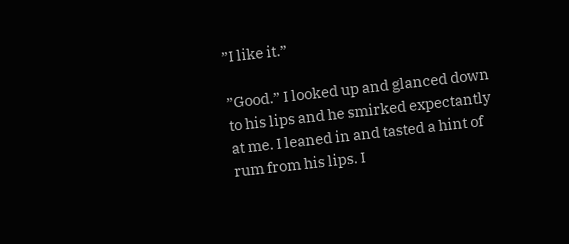”I like it.”

”Good.” I looked up and glanced down to his lips and he smirked expectantly at me. I leaned in and tasted a hint of rum from his lips. I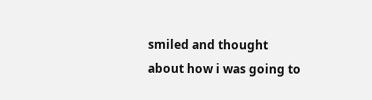smiled and thought about how i was going to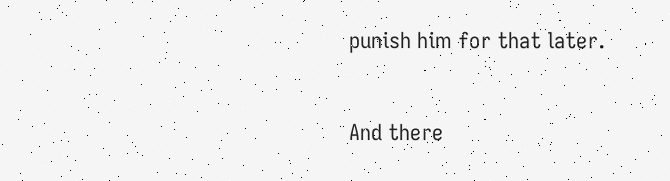punish him for that later.


And there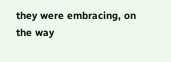they were embracing, on the way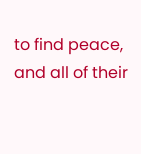to find peace, and all of their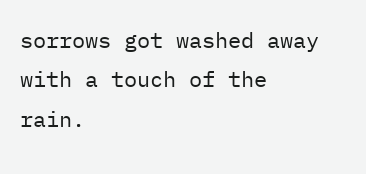sorrows got washed away with a touch of the rain.